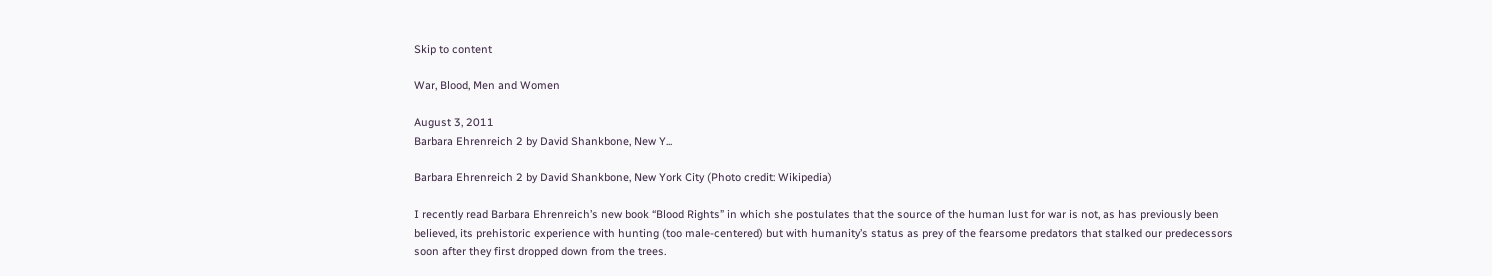Skip to content

War, Blood, Men and Women

August 3, 2011
Barbara Ehrenreich 2 by David Shankbone, New Y...

Barbara Ehrenreich 2 by David Shankbone, New York City (Photo credit: Wikipedia)

I recently read Barbara Ehrenreich’s new book “Blood Rights” in which she postulates that the source of the human lust for war is not, as has previously been believed, its prehistoric experience with hunting (too male-centered) but with humanity’s status as prey of the fearsome predators that stalked our predecessors soon after they first dropped down from the trees.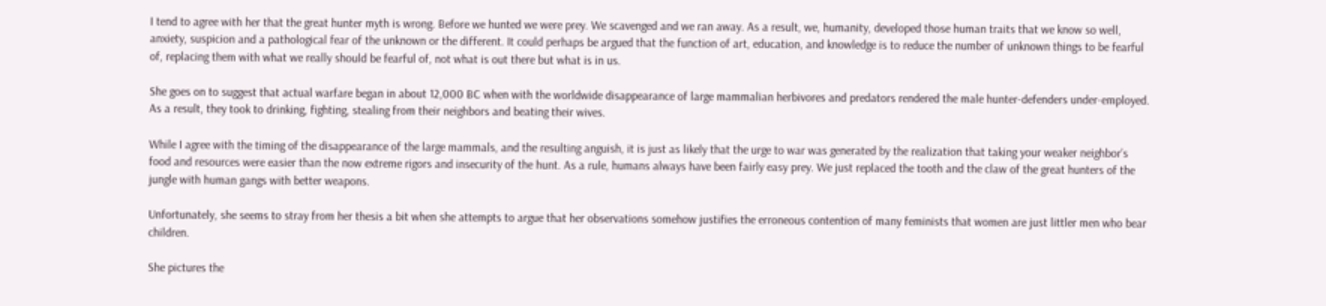I tend to agree with her that the great hunter myth is wrong. Before we hunted we were prey. We scavenged and we ran away. As a result, we, humanity, developed those human traits that we know so well, anxiety, suspicion and a pathological fear of the unknown or the different. It could perhaps be argued that the function of art, education, and knowledge is to reduce the number of unknown things to be fearful of, replacing them with what we really should be fearful of, not what is out there but what is in us.

She goes on to suggest that actual warfare began in about 12,000 BC when with the worldwide disappearance of large mammalian herbivores and predators rendered the male hunter-defenders under-employed. As a result, they took to drinking, fighting, stealing from their neighbors and beating their wives.

While I agree with the timing of the disappearance of the large mammals, and the resulting anguish, it is just as likely that the urge to war was generated by the realization that taking your weaker neighbor’s food and resources were easier than the now extreme rigors and insecurity of the hunt. As a rule, humans always have been fairly easy prey. We just replaced the tooth and the claw of the great hunters of the jungle with human gangs with better weapons.

Unfortunately, she seems to stray from her thesis a bit when she attempts to argue that her observations somehow justifies the erroneous contention of many feminists that women are just littler men who bear children.

She pictures the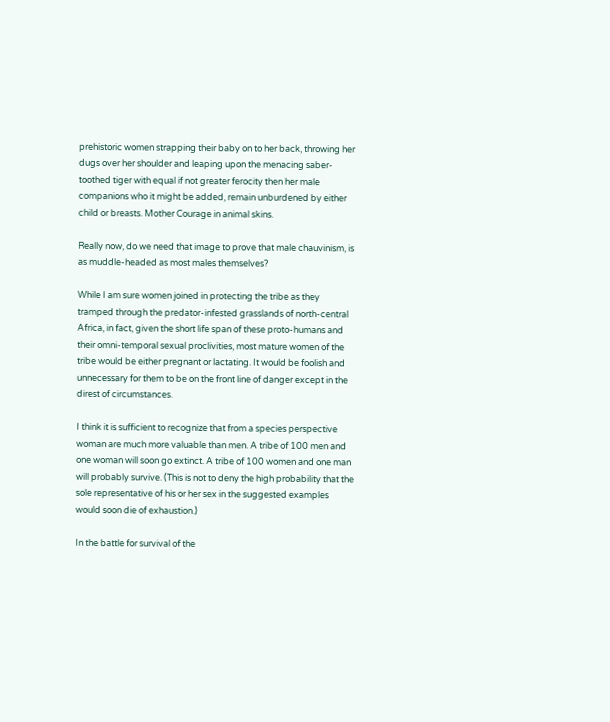prehistoric women strapping their baby on to her back, throwing her dugs over her shoulder and leaping upon the menacing saber-toothed tiger with equal if not greater ferocity then her male companions who it might be added, remain unburdened by either child or breasts. Mother Courage in animal skins.

Really now, do we need that image to prove that male chauvinism, is as muddle-headed as most males themselves?

While I am sure women joined in protecting the tribe as they tramped through the predator-infested grasslands of north-central Africa, in fact, given the short life span of these proto-humans and their omni-temporal sexual proclivities, most mature women of the tribe would be either pregnant or lactating. It would be foolish and unnecessary for them to be on the front line of danger except in the direst of circumstances.

I think it is sufficient to recognize that from a species perspective woman are much more valuable than men. A tribe of 100 men and one woman will soon go extinct. A tribe of 100 women and one man will probably survive. (This is not to deny the high probability that the sole representative of his or her sex in the suggested examples would soon die of exhaustion.)

In the battle for survival of the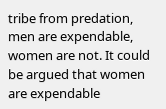tribe from predation, men are expendable, women are not. It could be argued that women are expendable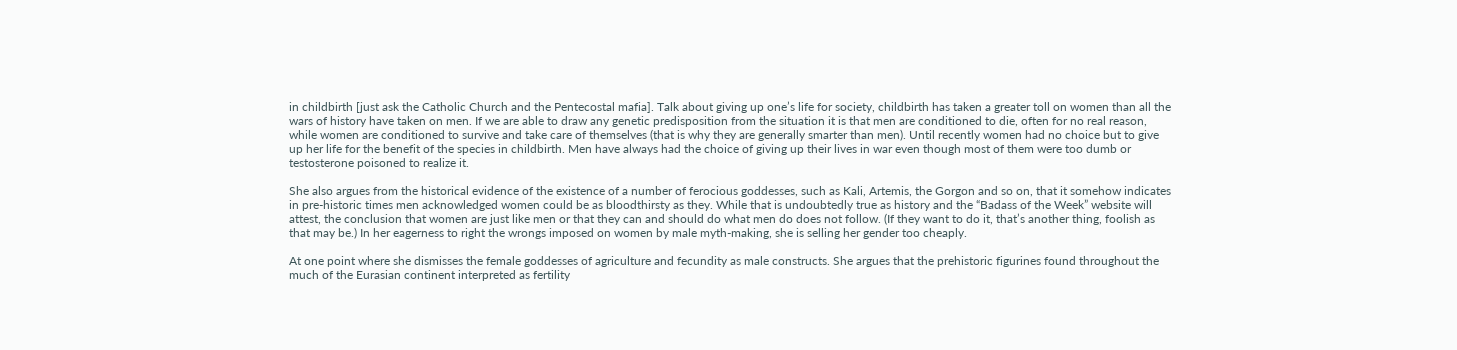in childbirth [just ask the Catholic Church and the Pentecostal mafia]. Talk about giving up one’s life for society, childbirth has taken a greater toll on women than all the wars of history have taken on men. If we are able to draw any genetic predisposition from the situation it is that men are conditioned to die, often for no real reason, while women are conditioned to survive and take care of themselves (that is why they are generally smarter than men). Until recently women had no choice but to give up her life for the benefit of the species in childbirth. Men have always had the choice of giving up their lives in war even though most of them were too dumb or testosterone poisoned to realize it.

She also argues from the historical evidence of the existence of a number of ferocious goddesses, such as Kali, Artemis, the Gorgon and so on, that it somehow indicates in pre-historic times men acknowledged women could be as bloodthirsty as they. While that is undoubtedly true as history and the “Badass of the Week” website will attest, the conclusion that women are just like men or that they can and should do what men do does not follow. (If they want to do it, that’s another thing, foolish as that may be.) In her eagerness to right the wrongs imposed on women by male myth-making, she is selling her gender too cheaply.

At one point where she dismisses the female goddesses of agriculture and fecundity as male constructs. She argues that the prehistoric figurines found throughout the much of the Eurasian continent interpreted as fertility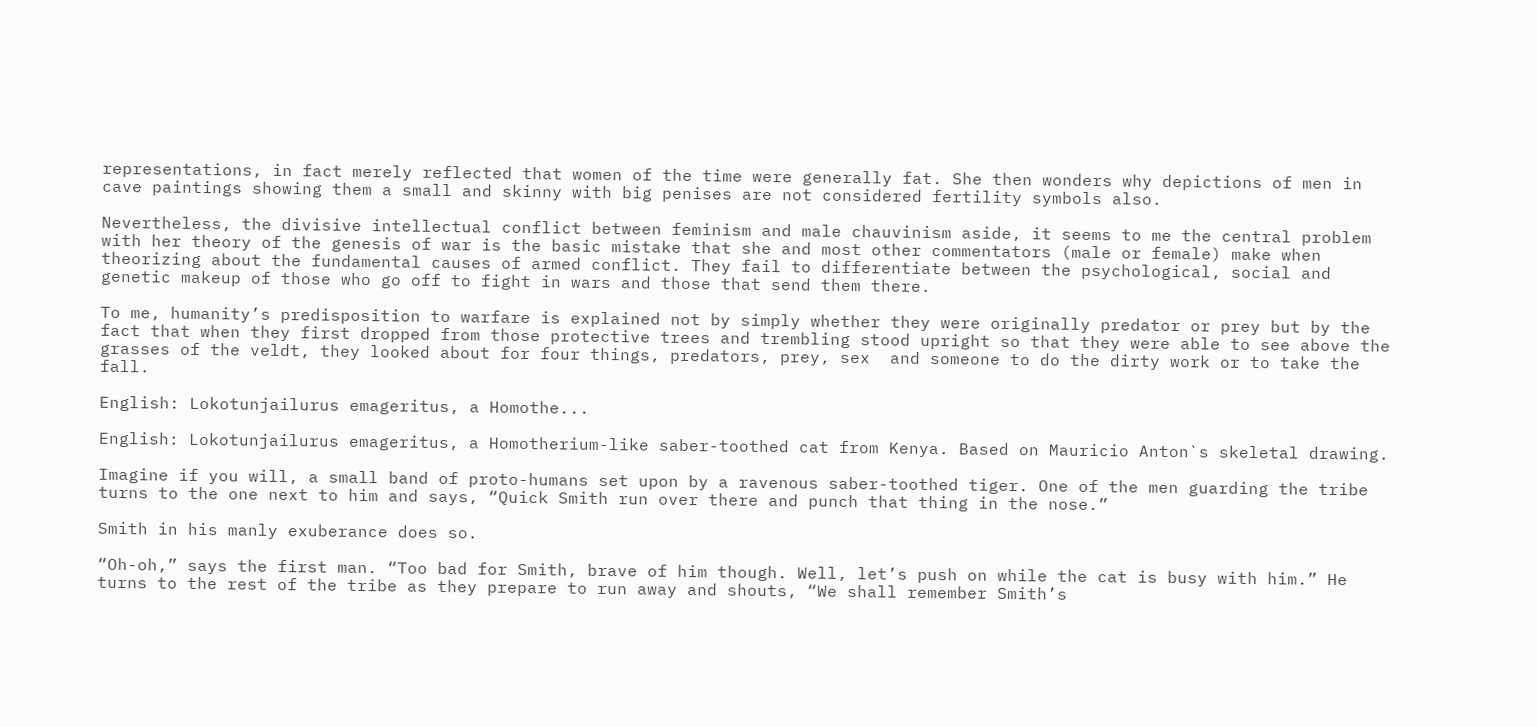representations, in fact merely reflected that women of the time were generally fat. She then wonders why depictions of men in cave paintings showing them a small and skinny with big penises are not considered fertility symbols also.

Nevertheless, the divisive intellectual conflict between feminism and male chauvinism aside, it seems to me the central problem with her theory of the genesis of war is the basic mistake that she and most other commentators (male or female) make when theorizing about the fundamental causes of armed conflict. They fail to differentiate between the psychological, social and genetic makeup of those who go off to fight in wars and those that send them there.

To me, humanity’s predisposition to warfare is explained not by simply whether they were originally predator or prey but by the fact that when they first dropped from those protective trees and trembling stood upright so that they were able to see above the grasses of the veldt, they looked about for four things, predators, prey, sex  and someone to do the dirty work or to take the fall.

English: Lokotunjailurus emageritus, a Homothe...

English: Lokotunjailurus emageritus, a Homotherium-like saber-toothed cat from Kenya. Based on Mauricio Anton`s skeletal drawing.

Imagine if you will, a small band of proto-humans set upon by a ravenous saber-toothed tiger. One of the men guarding the tribe turns to the one next to him and says, “Quick Smith run over there and punch that thing in the nose.”

Smith in his manly exuberance does so.

“Oh-oh,” says the first man. “Too bad for Smith, brave of him though. Well, let’s push on while the cat is busy with him.” He turns to the rest of the tribe as they prepare to run away and shouts, “We shall remember Smith’s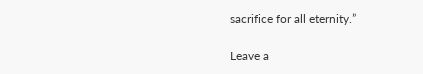sacrifice for all eternity.”

Leave a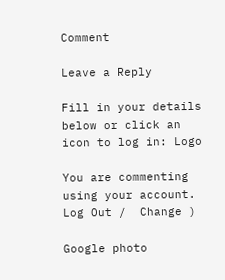Comment

Leave a Reply

Fill in your details below or click an icon to log in: Logo

You are commenting using your account. Log Out /  Change )

Google photo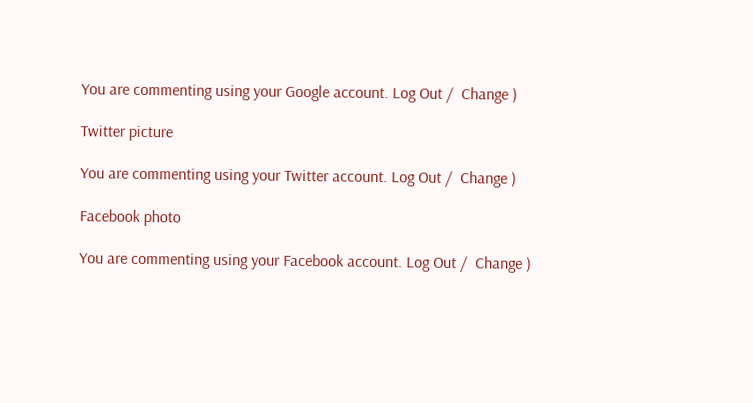You are commenting using your Google account. Log Out /  Change )

Twitter picture

You are commenting using your Twitter account. Log Out /  Change )

Facebook photo

You are commenting using your Facebook account. Log Out /  Change )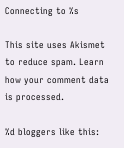Connecting to %s

This site uses Akismet to reduce spam. Learn how your comment data is processed.

%d bloggers like this: